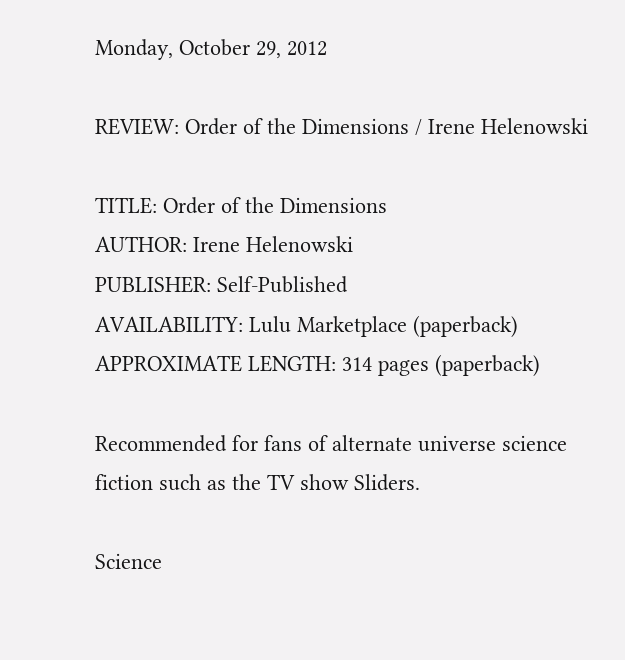Monday, October 29, 2012

REVIEW: Order of the Dimensions / Irene Helenowski

TITLE: Order of the Dimensions
AUTHOR: Irene Helenowski
PUBLISHER: Self-Published
AVAILABILITY: Lulu Marketplace (paperback)
APPROXIMATE LENGTH: 314 pages (paperback)

Recommended for fans of alternate universe science fiction such as the TV show Sliders.

Science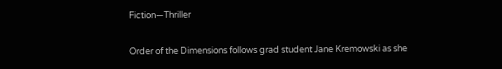Fiction—Thriller

Order of the Dimensions follows grad student Jane Kremowski as she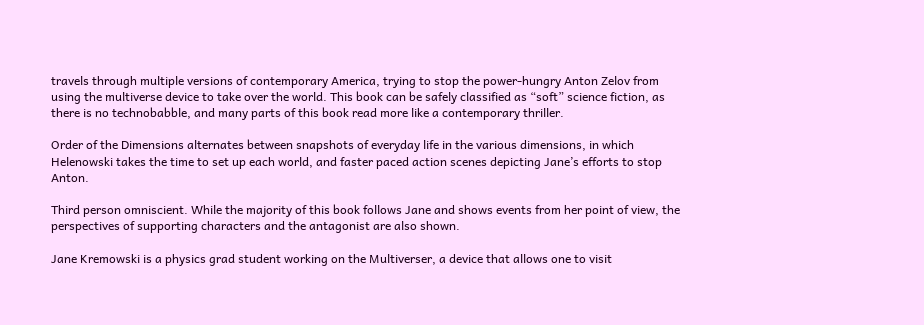travels through multiple versions of contemporary America, trying to stop the power-hungry Anton Zelov from using the multiverse device to take over the world. This book can be safely classified as “soft” science fiction, as there is no technobabble, and many parts of this book read more like a contemporary thriller.

Order of the Dimensions alternates between snapshots of everyday life in the various dimensions, in which Helenowski takes the time to set up each world, and faster paced action scenes depicting Jane’s efforts to stop Anton.

Third person omniscient. While the majority of this book follows Jane and shows events from her point of view, the perspectives of supporting characters and the antagonist are also shown.

Jane Kremowski is a physics grad student working on the Multiverser, a device that allows one to visit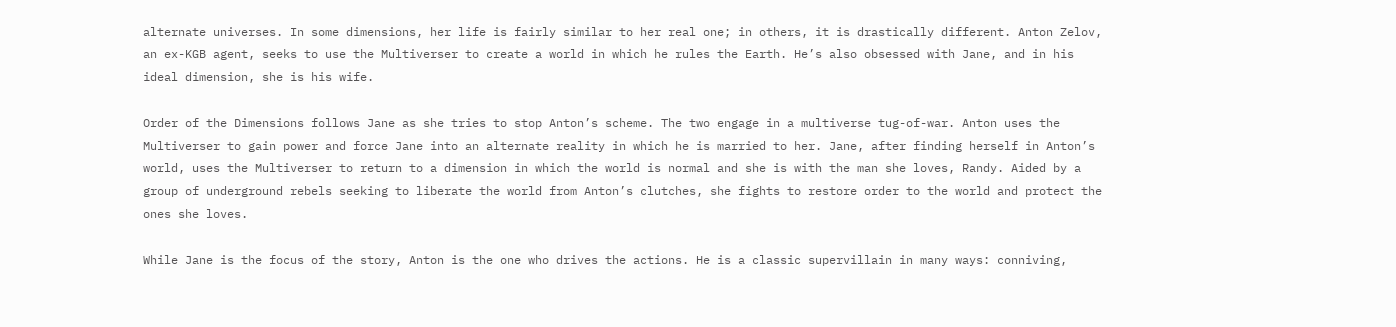alternate universes. In some dimensions, her life is fairly similar to her real one; in others, it is drastically different. Anton Zelov, an ex-KGB agent, seeks to use the Multiverser to create a world in which he rules the Earth. He’s also obsessed with Jane, and in his ideal dimension, she is his wife.

Order of the Dimensions follows Jane as she tries to stop Anton’s scheme. The two engage in a multiverse tug-of-war. Anton uses the Multiverser to gain power and force Jane into an alternate reality in which he is married to her. Jane, after finding herself in Anton’s world, uses the Multiverser to return to a dimension in which the world is normal and she is with the man she loves, Randy. Aided by a group of underground rebels seeking to liberate the world from Anton’s clutches, she fights to restore order to the world and protect the ones she loves.

While Jane is the focus of the story, Anton is the one who drives the actions. He is a classic supervillain in many ways: conniving,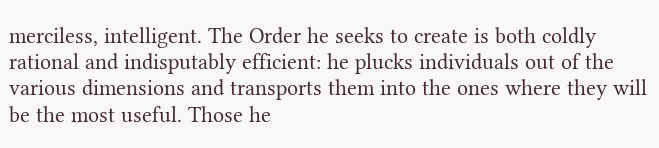merciless, intelligent. The Order he seeks to create is both coldly rational and indisputably efficient: he plucks individuals out of the various dimensions and transports them into the ones where they will be the most useful. Those he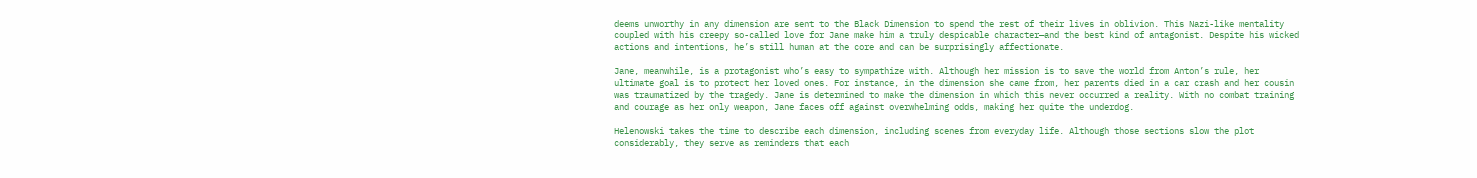deems unworthy in any dimension are sent to the Black Dimension to spend the rest of their lives in oblivion. This Nazi-like mentality coupled with his creepy so-called love for Jane make him a truly despicable character—and the best kind of antagonist. Despite his wicked actions and intentions, he’s still human at the core and can be surprisingly affectionate.

Jane, meanwhile, is a protagonist who’s easy to sympathize with. Although her mission is to save the world from Anton’s rule, her ultimate goal is to protect her loved ones. For instance, in the dimension she came from, her parents died in a car crash and her cousin was traumatized by the tragedy. Jane is determined to make the dimension in which this never occurred a reality. With no combat training and courage as her only weapon, Jane faces off against overwhelming odds, making her quite the underdog.

Helenowski takes the time to describe each dimension, including scenes from everyday life. Although those sections slow the plot considerably, they serve as reminders that each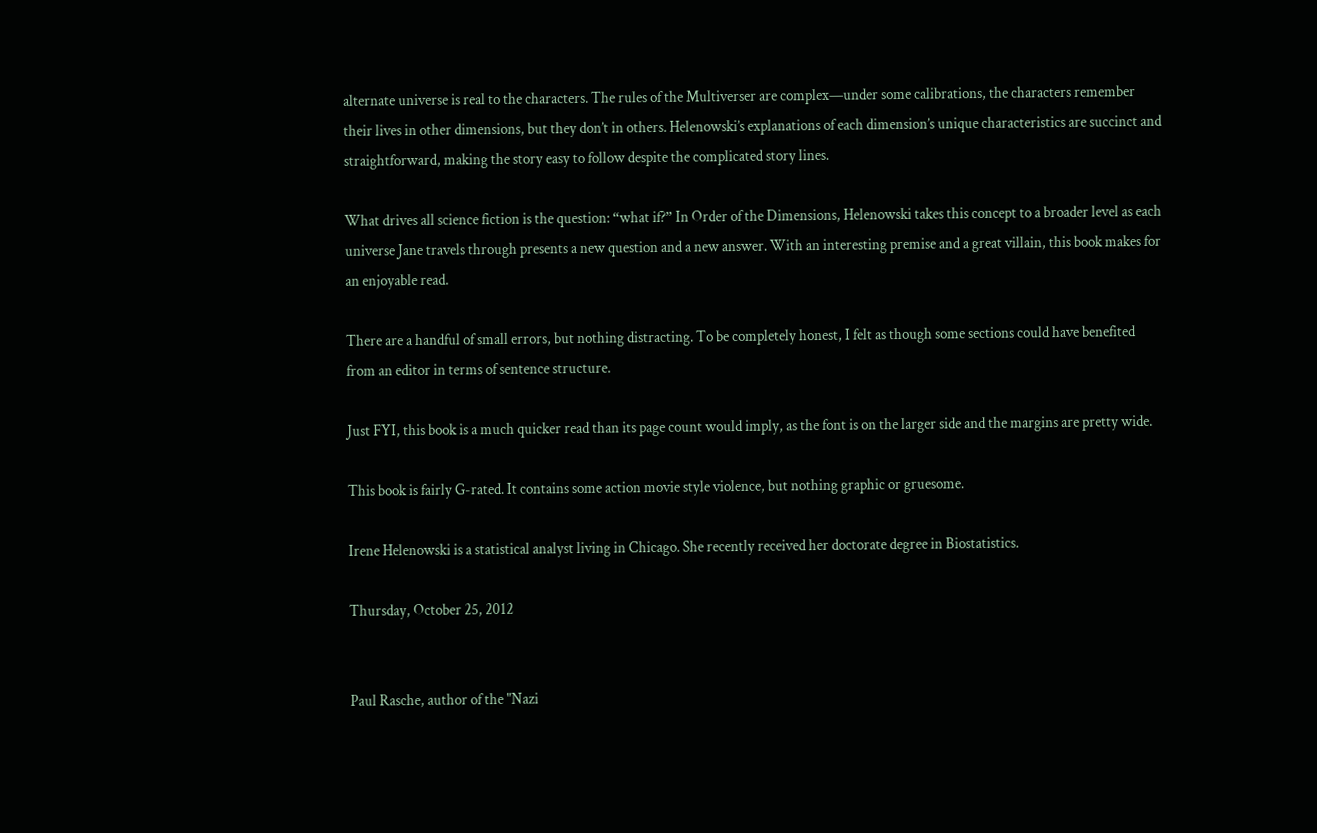alternate universe is real to the characters. The rules of the Multiverser are complex—under some calibrations, the characters remember their lives in other dimensions, but they don’t in others. Helenowski’s explanations of each dimension’s unique characteristics are succinct and straightforward, making the story easy to follow despite the complicated story lines.

What drives all science fiction is the question: “what if?” In Order of the Dimensions, Helenowski takes this concept to a broader level as each universe Jane travels through presents a new question and a new answer. With an interesting premise and a great villain, this book makes for an enjoyable read.

There are a handful of small errors, but nothing distracting. To be completely honest, I felt as though some sections could have benefited from an editor in terms of sentence structure.

Just FYI, this book is a much quicker read than its page count would imply, as the font is on the larger side and the margins are pretty wide.

This book is fairly G-rated. It contains some action movie style violence, but nothing graphic or gruesome.

Irene Helenowski is a statistical analyst living in Chicago. She recently received her doctorate degree in Biostatistics.

Thursday, October 25, 2012


Paul Rasche, author of the "Nazi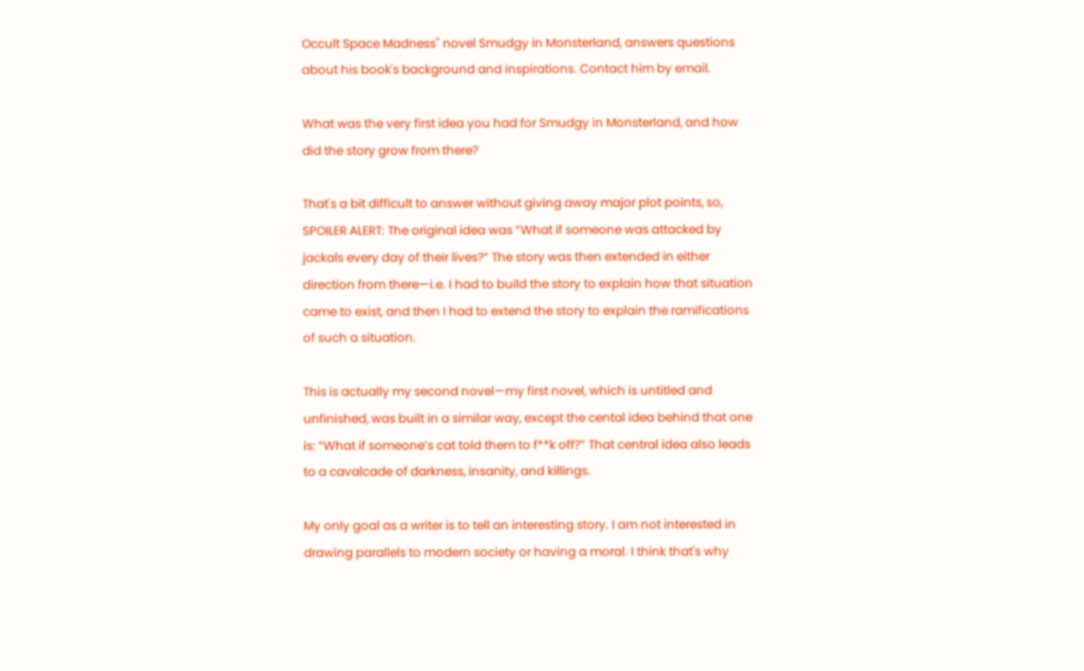Occult Space Madness" novel Smudgy in Monsterland, answers questions about his book's background and inspirations. Contact him by email.

What was the very first idea you had for Smudgy in Monsterland, and how did the story grow from there?

That's a bit difficult to answer without giving away major plot points, so, SPOILER ALERT: The original idea was “What if someone was attacked by jackals every day of their lives?” The story was then extended in either direction from there—i.e. I had to build the story to explain how that situation came to exist, and then I had to extend the story to explain the ramifications of such a situation.

This is actually my second novel—my first novel, which is untitled and unfinished, was built in a similar way, except the cental idea behind that one is: “What if someone’s cat told them to f**k off?” That central idea also leads to a cavalcade of darkness, insanity, and killings.

My only goal as a writer is to tell an interesting story. I am not interested in drawing parallels to modern society or having a moral. I think that's why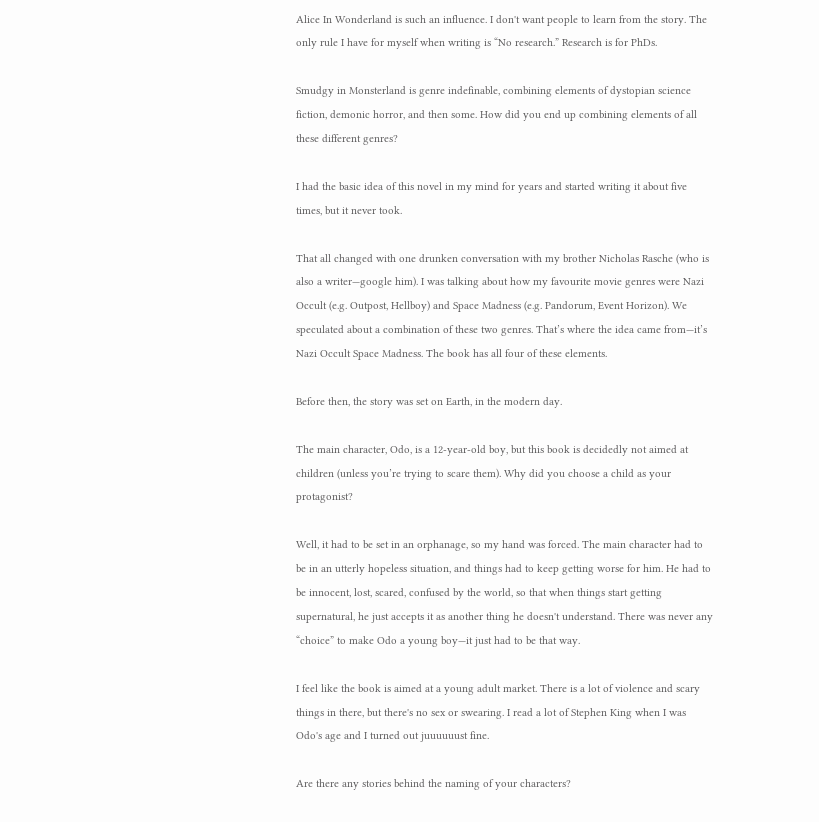Alice In Wonderland is such an influence. I don't want people to learn from the story. The only rule I have for myself when writing is “No research.” Research is for PhDs.

Smudgy in Monsterland is genre indefinable, combining elements of dystopian science fiction, demonic horror, and then some. How did you end up combining elements of all these different genres?

I had the basic idea of this novel in my mind for years and started writing it about five times, but it never took.

That all changed with one drunken conversation with my brother Nicholas Rasche (who is also a writer—google him). I was talking about how my favourite movie genres were Nazi Occult (e.g. Outpost, Hellboy) and Space Madness (e.g. Pandorum, Event Horizon). We speculated about a combination of these two genres. That’s where the idea came from—it’s Nazi Occult Space Madness. The book has all four of these elements.

Before then, the story was set on Earth, in the modern day.

The main character, Odo, is a 12-year-old boy, but this book is decidedly not aimed at children (unless you’re trying to scare them). Why did you choose a child as your protagonist?

Well, it had to be set in an orphanage, so my hand was forced. The main character had to be in an utterly hopeless situation, and things had to keep getting worse for him. He had to be innocent, lost, scared, confused by the world, so that when things start getting supernatural, he just accepts it as another thing he doesn't understand. There was never any “choice” to make Odo a young boy—it just had to be that way.

I feel like the book is aimed at a young adult market. There is a lot of violence and scary things in there, but there's no sex or swearing. I read a lot of Stephen King when I was Odo's age and I turned out juuuuuust fine.

Are there any stories behind the naming of your characters?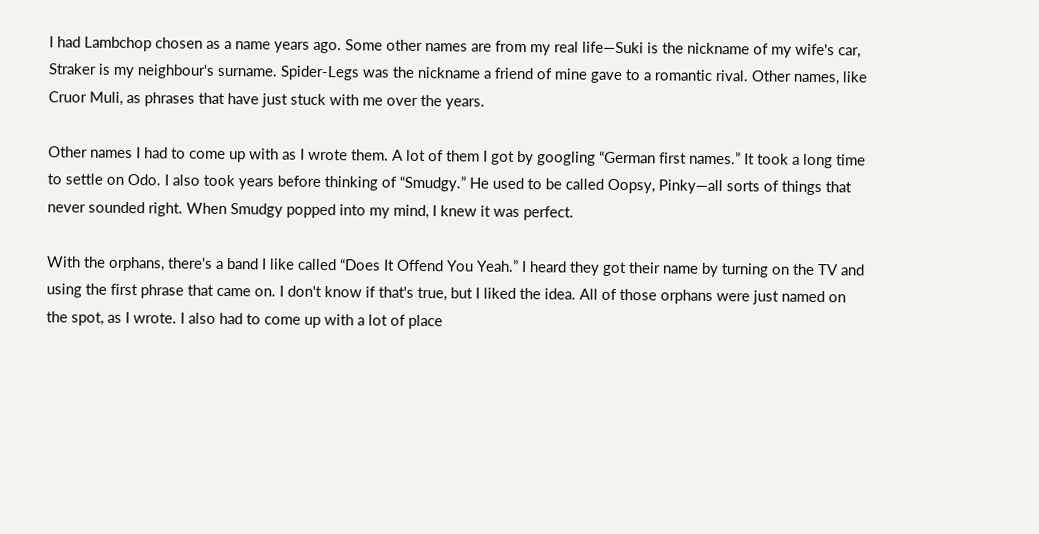I had Lambchop chosen as a name years ago. Some other names are from my real life—Suki is the nickname of my wife's car, Straker is my neighbour's surname. Spider-Legs was the nickname a friend of mine gave to a romantic rival. Other names, like Cruor Muli, as phrases that have just stuck with me over the years.

Other names I had to come up with as I wrote them. A lot of them I got by googling “German first names.” It took a long time to settle on Odo. I also took years before thinking of “Smudgy.” He used to be called Oopsy, Pinky—all sorts of things that never sounded right. When Smudgy popped into my mind, I knew it was perfect.

With the orphans, there's a band I like called “Does It Offend You Yeah.” I heard they got their name by turning on the TV and using the first phrase that came on. I don't know if that's true, but I liked the idea. All of those orphans were just named on the spot, as I wrote. I also had to come up with a lot of place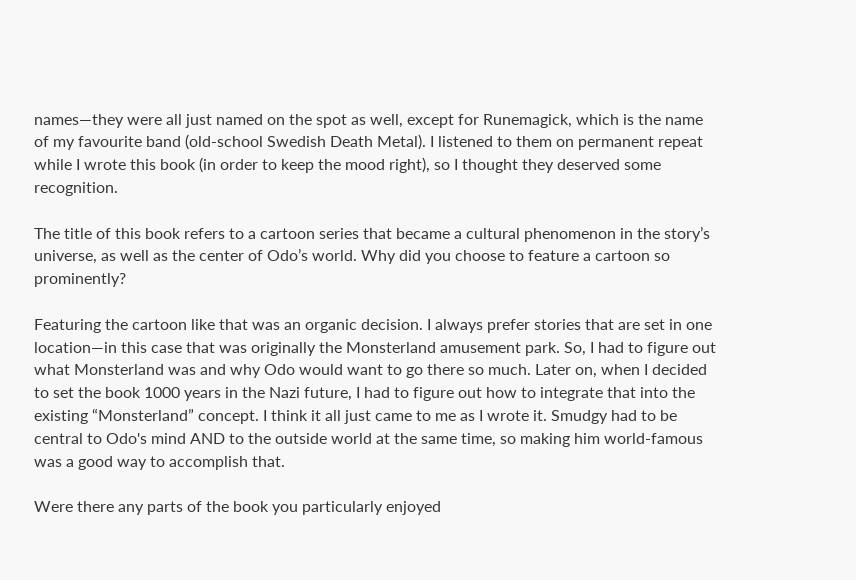names—they were all just named on the spot as well, except for Runemagick, which is the name of my favourite band (old-school Swedish Death Metal). I listened to them on permanent repeat while I wrote this book (in order to keep the mood right), so I thought they deserved some recognition.

The title of this book refers to a cartoon series that became a cultural phenomenon in the story’s universe, as well as the center of Odo’s world. Why did you choose to feature a cartoon so prominently?

Featuring the cartoon like that was an organic decision. I always prefer stories that are set in one location—in this case that was originally the Monsterland amusement park. So, I had to figure out what Monsterland was and why Odo would want to go there so much. Later on, when I decided to set the book 1000 years in the Nazi future, I had to figure out how to integrate that into the existing “Monsterland” concept. I think it all just came to me as I wrote it. Smudgy had to be central to Odo's mind AND to the outside world at the same time, so making him world-famous was a good way to accomplish that.

Were there any parts of the book you particularly enjoyed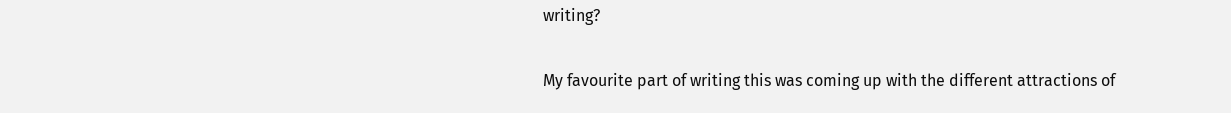writing?

My favourite part of writing this was coming up with the different attractions of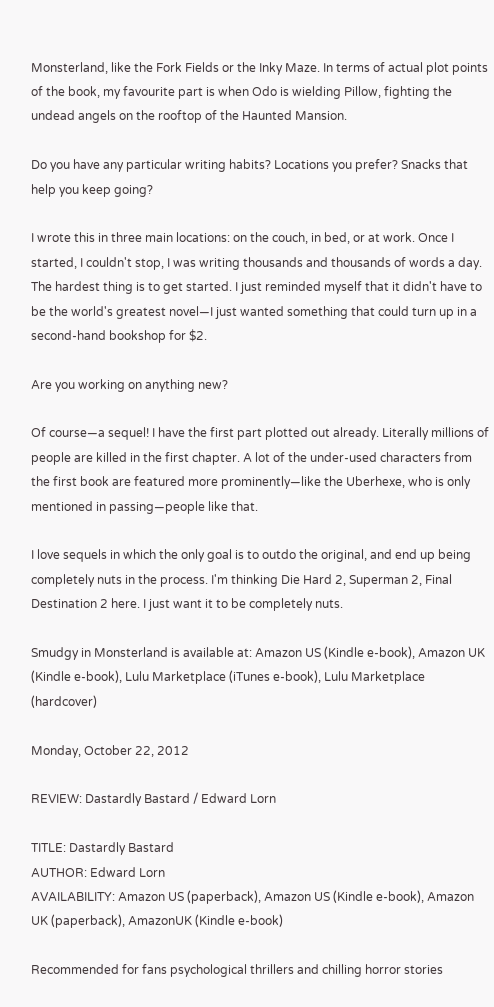Monsterland, like the Fork Fields or the Inky Maze. In terms of actual plot points of the book, my favourite part is when Odo is wielding Pillow, fighting the undead angels on the rooftop of the Haunted Mansion.

Do you have any particular writing habits? Locations you prefer? Snacks that help you keep going?

I wrote this in three main locations: on the couch, in bed, or at work. Once I started, I couldn't stop, I was writing thousands and thousands of words a day. The hardest thing is to get started. I just reminded myself that it didn't have to be the world's greatest novel—I just wanted something that could turn up in a second-hand bookshop for $2.

Are you working on anything new?

Of course—a sequel! I have the first part plotted out already. Literally millions of people are killed in the first chapter. A lot of the under-used characters from the first book are featured more prominently—like the Uberhexe, who is only mentioned in passing—people like that.

I love sequels in which the only goal is to outdo the original, and end up being completely nuts in the process. I'm thinking Die Hard 2, Superman 2, Final Destination 2 here. I just want it to be completely nuts.

Smudgy in Monsterland is available at: Amazon US (Kindle e-book), Amazon UK (Kindle e-book), Lulu Marketplace (iTunes e-book), Lulu Marketplace (hardcover)

Monday, October 22, 2012

REVIEW: Dastardly Bastard / Edward Lorn

TITLE: Dastardly Bastard
AUTHOR: Edward Lorn
AVAILABILITY: Amazon US (paperback), Amazon US (Kindle e-book), Amazon UK (paperback), AmazonUK (Kindle e-book)

Recommended for fans psychological thrillers and chilling horror stories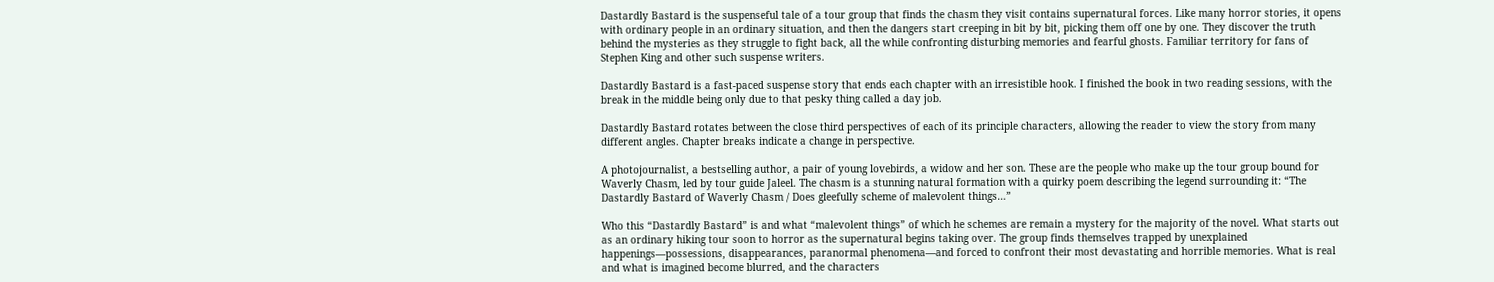Dastardly Bastard is the suspenseful tale of a tour group that finds the chasm they visit contains supernatural forces. Like many horror stories, it opens with ordinary people in an ordinary situation, and then the dangers start creeping in bit by bit, picking them off one by one. They discover the truth behind the mysteries as they struggle to fight back, all the while confronting disturbing memories and fearful ghosts. Familiar territory for fans of Stephen King and other such suspense writers.

Dastardly Bastard is a fast-paced suspense story that ends each chapter with an irresistible hook. I finished the book in two reading sessions, with the break in the middle being only due to that pesky thing called a day job.

Dastardly Bastard rotates between the close third perspectives of each of its principle characters, allowing the reader to view the story from many different angles. Chapter breaks indicate a change in perspective.

A photojournalist, a bestselling author, a pair of young lovebirds, a widow and her son. These are the people who make up the tour group bound for Waverly Chasm, led by tour guide Jaleel. The chasm is a stunning natural formation with a quirky poem describing the legend surrounding it: “The Dastardly Bastard of Waverly Chasm / Does gleefully scheme of malevolent things…”

Who this “Dastardly Bastard” is and what “malevolent things” of which he schemes are remain a mystery for the majority of the novel. What starts out as an ordinary hiking tour soon to horror as the supernatural begins taking over. The group finds themselves trapped by unexplained happenings—possessions, disappearances, paranormal phenomena—and forced to confront their most devastating and horrible memories. What is real and what is imagined become blurred, and the characters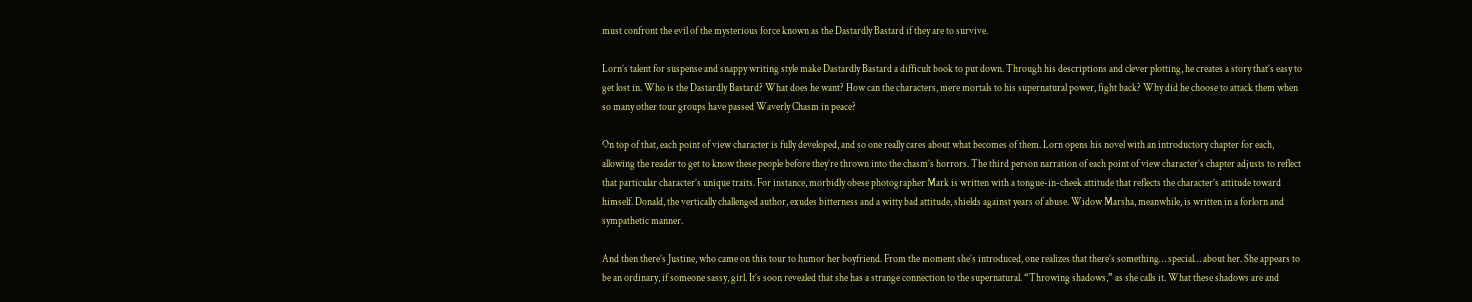must confront the evil of the mysterious force known as the Dastardly Bastard if they are to survive.

Lorn’s talent for suspense and snappy writing style make Dastardly Bastard a difficult book to put down. Through his descriptions and clever plotting, he creates a story that’s easy to get lost in. Who is the Dastardly Bastard? What does he want? How can the characters, mere mortals to his supernatural power, fight back? Why did he choose to attack them when so many other tour groups have passed Waverly Chasm in peace?

On top of that, each point of view character is fully developed, and so one really cares about what becomes of them. Lorn opens his novel with an introductory chapter for each, allowing the reader to get to know these people before they’re thrown into the chasm’s horrors. The third person narration of each point of view character’s chapter adjusts to reflect that particular character’s unique traits. For instance, morbidly obese photographer Mark is written with a tongue-in-cheek attitude that reflects the character’s attitude toward himself. Donald, the vertically challenged author, exudes bitterness and a witty bad attitude, shields against years of abuse. Widow Marsha, meanwhile, is written in a forlorn and sympathetic manner.

And then there’s Justine, who came on this tour to humor her boyfriend. From the moment she’s introduced, one realizes that there’s something… special… about her. She appears to be an ordinary, if someone sassy, girl. It’s soon revealed that she has a strange connection to the supernatural. “Throwing shadows,” as she calls it. What these shadows are and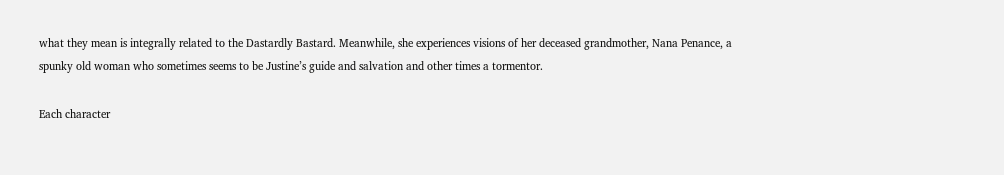what they mean is integrally related to the Dastardly Bastard. Meanwhile, she experiences visions of her deceased grandmother, Nana Penance, a spunky old woman who sometimes seems to be Justine’s guide and salvation and other times a tormentor.

Each character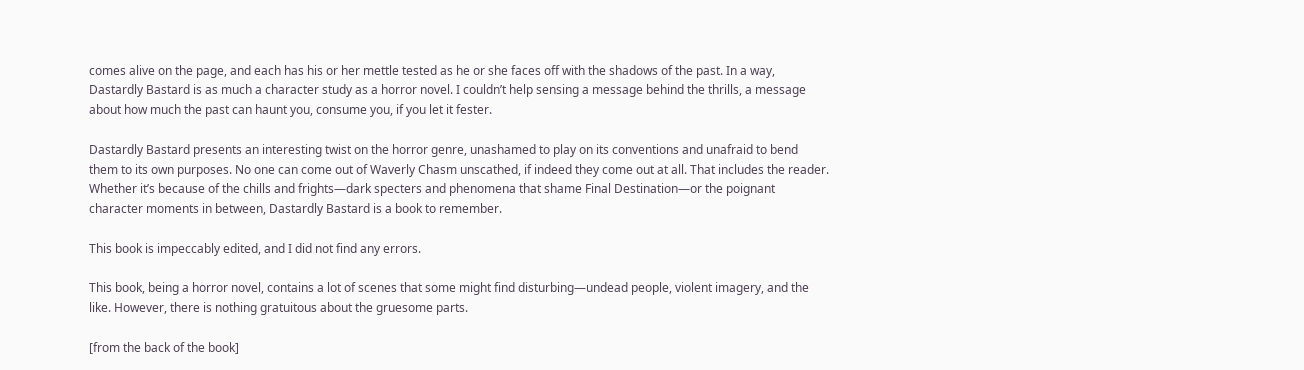comes alive on the page, and each has his or her mettle tested as he or she faces off with the shadows of the past. In a way, Dastardly Bastard is as much a character study as a horror novel. I couldn’t help sensing a message behind the thrills, a message about how much the past can haunt you, consume you, if you let it fester.

Dastardly Bastard presents an interesting twist on the horror genre, unashamed to play on its conventions and unafraid to bend them to its own purposes. No one can come out of Waverly Chasm unscathed, if indeed they come out at all. That includes the reader. Whether it’s because of the chills and frights—dark specters and phenomena that shame Final Destination—or the poignant character moments in between, Dastardly Bastard is a book to remember.

This book is impeccably edited, and I did not find any errors.

This book, being a horror novel, contains a lot of scenes that some might find disturbing—undead people, violent imagery, and the like. However, there is nothing gratuitous about the gruesome parts.

[from the back of the book]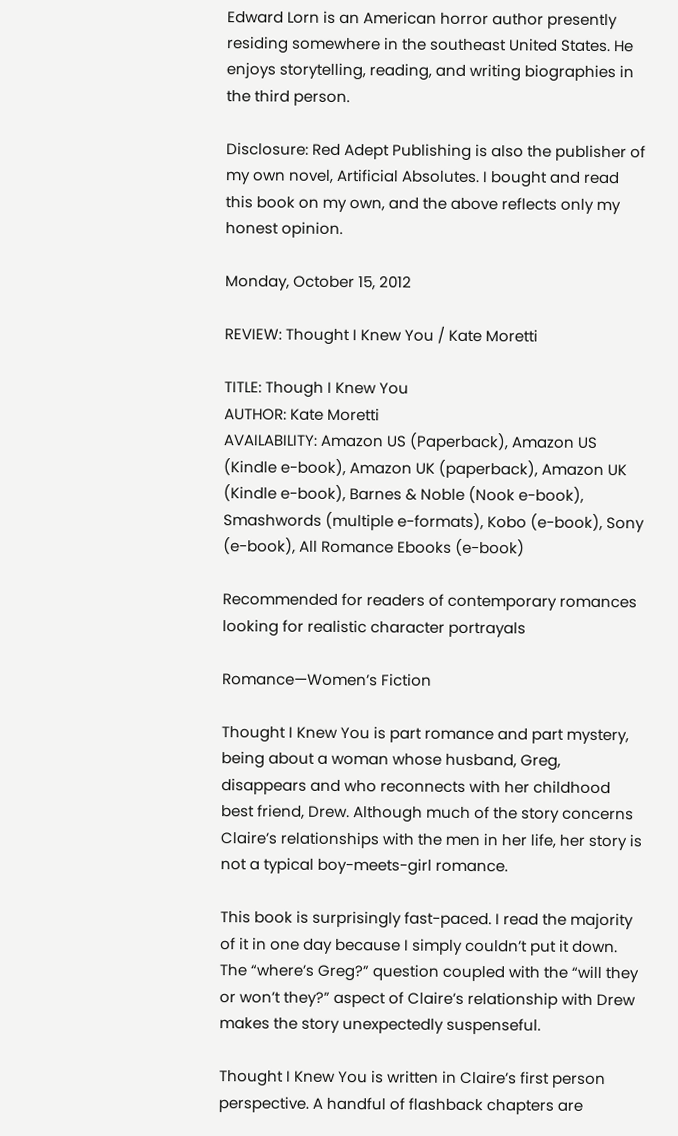Edward Lorn is an American horror author presently residing somewhere in the southeast United States. He enjoys storytelling, reading, and writing biographies in the third person.

Disclosure: Red Adept Publishing is also the publisher of my own novel, Artificial Absolutes. I bought and read this book on my own, and the above reflects only my honest opinion.

Monday, October 15, 2012

REVIEW: Thought I Knew You / Kate Moretti

TITLE: Though I Knew You
AUTHOR: Kate Moretti
AVAILABILITY: Amazon US (Paperback), Amazon US (Kindle e-book), Amazon UK (paperback), Amazon UK (Kindle e-book), Barnes & Noble (Nook e-book), Smashwords (multiple e-formats), Kobo (e-book), Sony (e-book), All Romance Ebooks (e-book)

Recommended for readers of contemporary romances looking for realistic character portrayals

Romance—Women’s Fiction

Thought I Knew You is part romance and part mystery, being about a woman whose husband, Greg, disappears and who reconnects with her childhood best friend, Drew. Although much of the story concerns Claire’s relationships with the men in her life, her story is not a typical boy-meets-girl romance.

This book is surprisingly fast-paced. I read the majority of it in one day because I simply couldn’t put it down. The “where’s Greg?” question coupled with the “will they or won’t they?” aspect of Claire’s relationship with Drew makes the story unexpectedly suspenseful.

Thought I Knew You is written in Claire’s first person perspective. A handful of flashback chapters are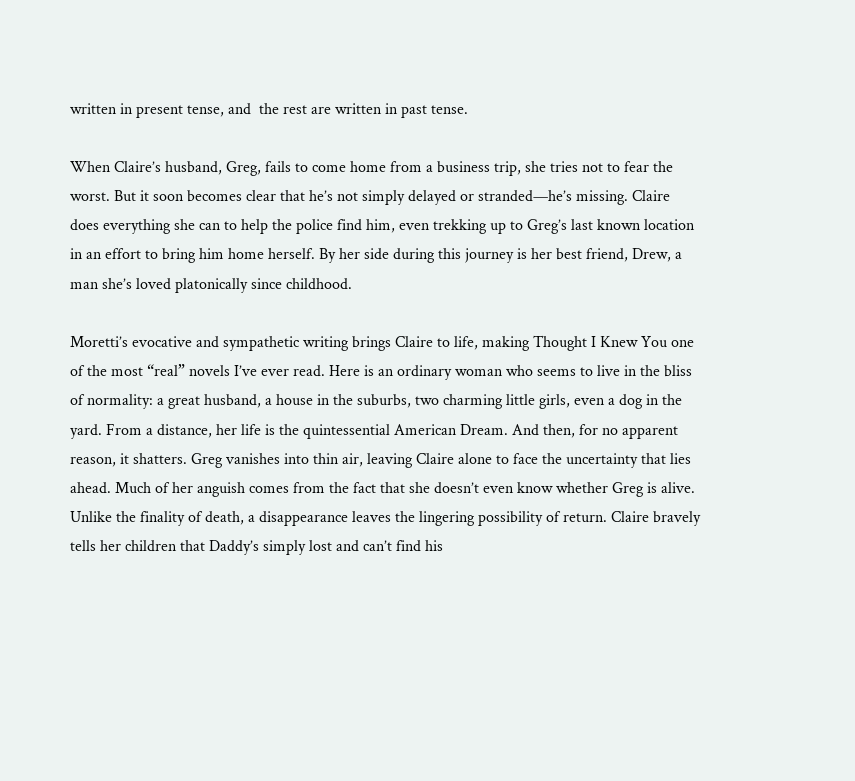written in present tense, and  the rest are written in past tense.

When Claire’s husband, Greg, fails to come home from a business trip, she tries not to fear the worst. But it soon becomes clear that he’s not simply delayed or stranded—he’s missing. Claire does everything she can to help the police find him, even trekking up to Greg’s last known location in an effort to bring him home herself. By her side during this journey is her best friend, Drew, a man she’s loved platonically since childhood.

Moretti’s evocative and sympathetic writing brings Claire to life, making Thought I Knew You one of the most “real” novels I’ve ever read. Here is an ordinary woman who seems to live in the bliss of normality: a great husband, a house in the suburbs, two charming little girls, even a dog in the yard. From a distance, her life is the quintessential American Dream. And then, for no apparent reason, it shatters. Greg vanishes into thin air, leaving Claire alone to face the uncertainty that lies ahead. Much of her anguish comes from the fact that she doesn’t even know whether Greg is alive. Unlike the finality of death, a disappearance leaves the lingering possibility of return. Claire bravely tells her children that Daddy’s simply lost and can’t find his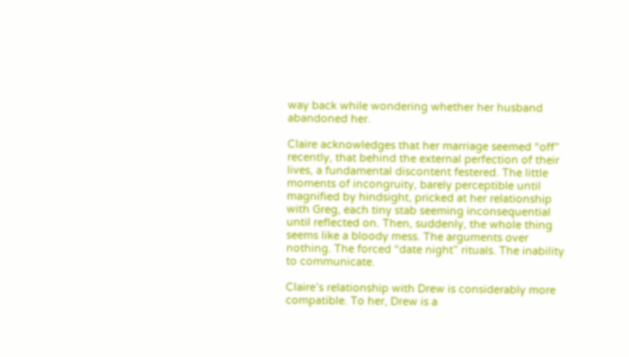way back while wondering whether her husband abandoned her.

Claire acknowledges that her marriage seemed “off” recently, that behind the external perfection of their lives, a fundamental discontent festered. The little moments of incongruity, barely perceptible until magnified by hindsight, pricked at her relationship with Greg, each tiny stab seeming inconsequential until reflected on. Then, suddenly, the whole thing seems like a bloody mess. The arguments over nothing. The forced “date night” rituals. The inability to communicate.

Claire’s relationship with Drew is considerably more compatible. To her, Drew is a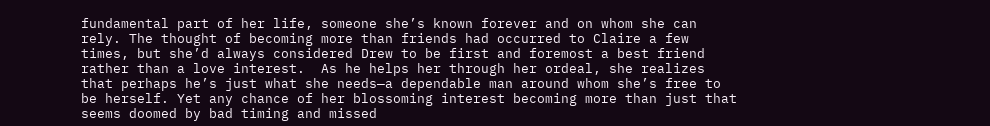fundamental part of her life, someone she’s known forever and on whom she can rely. The thought of becoming more than friends had occurred to Claire a few times, but she’d always considered Drew to be first and foremost a best friend rather than a love interest.  As he helps her through her ordeal, she realizes that perhaps he’s just what she needs—a dependable man around whom she’s free to be herself. Yet any chance of her blossoming interest becoming more than just that seems doomed by bad timing and missed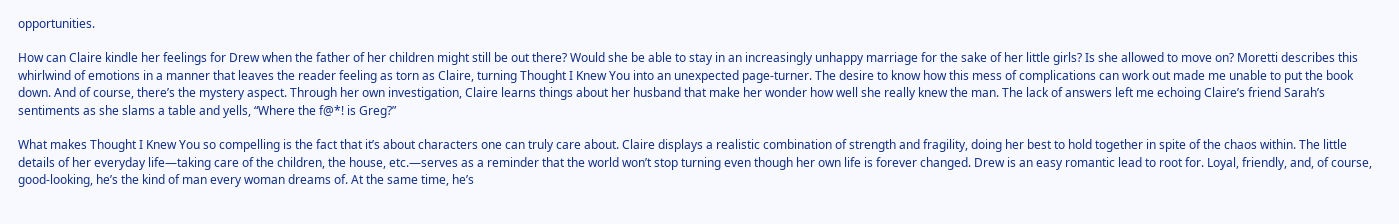opportunities.

How can Claire kindle her feelings for Drew when the father of her children might still be out there? Would she be able to stay in an increasingly unhappy marriage for the sake of her little girls? Is she allowed to move on? Moretti describes this whirlwind of emotions in a manner that leaves the reader feeling as torn as Claire, turning Thought I Knew You into an unexpected page-turner. The desire to know how this mess of complications can work out made me unable to put the book down. And of course, there’s the mystery aspect. Through her own investigation, Claire learns things about her husband that make her wonder how well she really knew the man. The lack of answers left me echoing Claire’s friend Sarah’s sentiments as she slams a table and yells, “Where the f@*! is Greg?”

What makes Thought I Knew You so compelling is the fact that it’s about characters one can truly care about. Claire displays a realistic combination of strength and fragility, doing her best to hold together in spite of the chaos within. The little details of her everyday life—taking care of the children, the house, etc.—serves as a reminder that the world won’t stop turning even though her own life is forever changed. Drew is an easy romantic lead to root for. Loyal, friendly, and, of course, good-looking, he’s the kind of man every woman dreams of. At the same time, he’s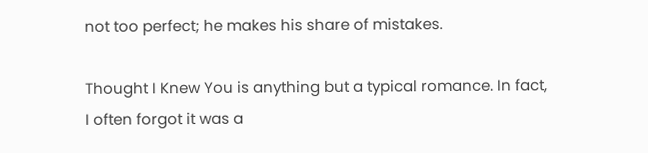not too perfect; he makes his share of mistakes.

Thought I Knew You is anything but a typical romance. In fact, I often forgot it was a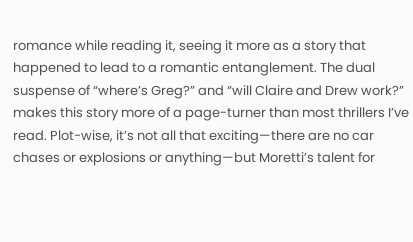romance while reading it, seeing it more as a story that happened to lead to a romantic entanglement. The dual suspense of “where’s Greg?” and “will Claire and Drew work?” makes this story more of a page-turner than most thrillers I’ve read. Plot-wise, it’s not all that exciting—there are no car chases or explosions or anything—but Moretti’s talent for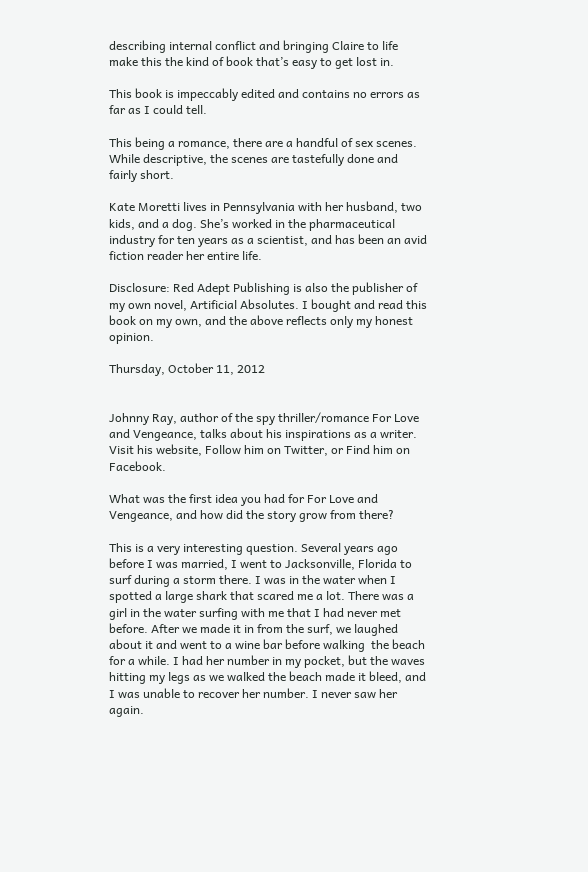describing internal conflict and bringing Claire to life make this the kind of book that’s easy to get lost in.

This book is impeccably edited and contains no errors as far as I could tell.

This being a romance, there are a handful of sex scenes. While descriptive, the scenes are tastefully done and fairly short.

Kate Moretti lives in Pennsylvania with her husband, two kids, and a dog. She’s worked in the pharmaceutical industry for ten years as a scientist, and has been an avid fiction reader her entire life.

Disclosure: Red Adept Publishing is also the publisher of my own novel, Artificial Absolutes. I bought and read this book on my own, and the above reflects only my honest opinion.

Thursday, October 11, 2012


Johnny Ray, author of the spy thriller/romance For Love and Vengeance, talks about his inspirations as a writer. Visit his website, Follow him on Twitter, or Find him on Facebook.

What was the first idea you had for For Love and Vengeance, and how did the story grow from there?

This is a very interesting question. Several years ago before I was married, I went to Jacksonville, Florida to surf during a storm there. I was in the water when I spotted a large shark that scared me a lot. There was a girl in the water surfing with me that I had never met before. After we made it in from the surf, we laughed about it and went to a wine bar before walking  the beach for a while. I had her number in my pocket, but the waves hitting my legs as we walked the beach made it bleed, and I was unable to recover her number. I never saw her again.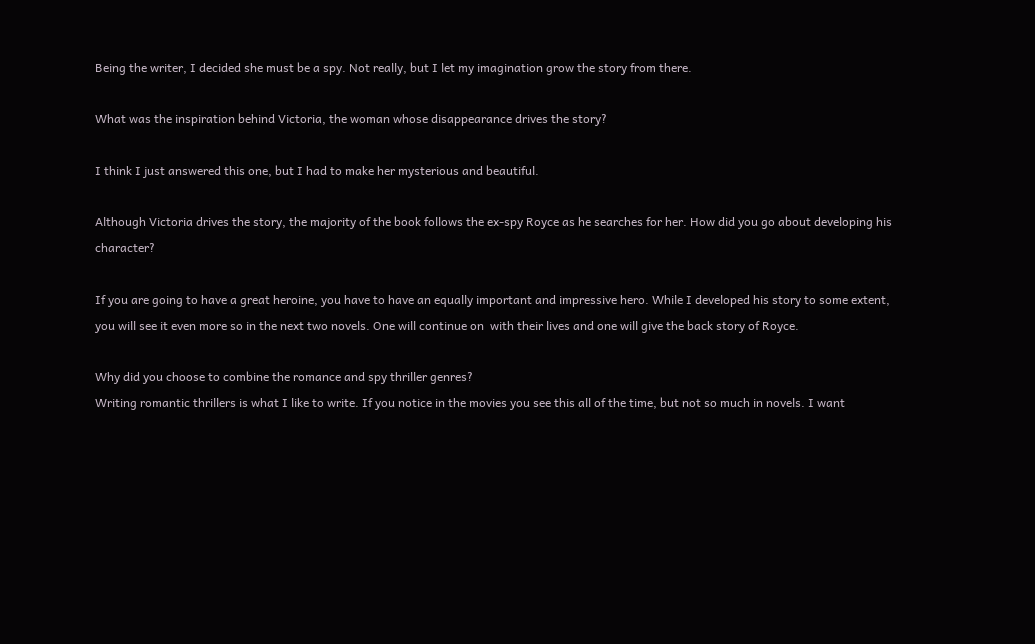Being the writer, I decided she must be a spy. Not really, but I let my imagination grow the story from there.

What was the inspiration behind Victoria, the woman whose disappearance drives the story?

I think I just answered this one, but I had to make her mysterious and beautiful.

Although Victoria drives the story, the majority of the book follows the ex-spy Royce as he searches for her. How did you go about developing his character?

If you are going to have a great heroine, you have to have an equally important and impressive hero. While I developed his story to some extent, you will see it even more so in the next two novels. One will continue on  with their lives and one will give the back story of Royce.

Why did you choose to combine the romance and spy thriller genres?
Writing romantic thrillers is what I like to write. If you notice in the movies you see this all of the time, but not so much in novels. I want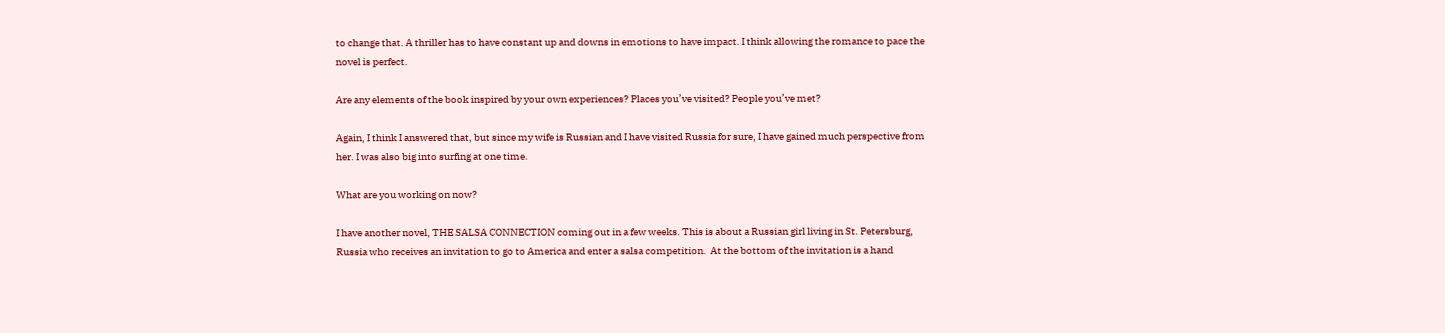to change that. A thriller has to have constant up and downs in emotions to have impact. I think allowing the romance to pace the novel is perfect.

Are any elements of the book inspired by your own experiences? Places you’ve visited? People you’ve met?

Again, I think I answered that, but since my wife is Russian and I have visited Russia for sure, I have gained much perspective from her. I was also big into surfing at one time.

What are you working on now?

I have another novel, THE SALSA CONNECTION coming out in a few weeks. This is about a Russian girl living in St. Petersburg, Russia who receives an invitation to go to America and enter a salsa competition.  At the bottom of the invitation is a hand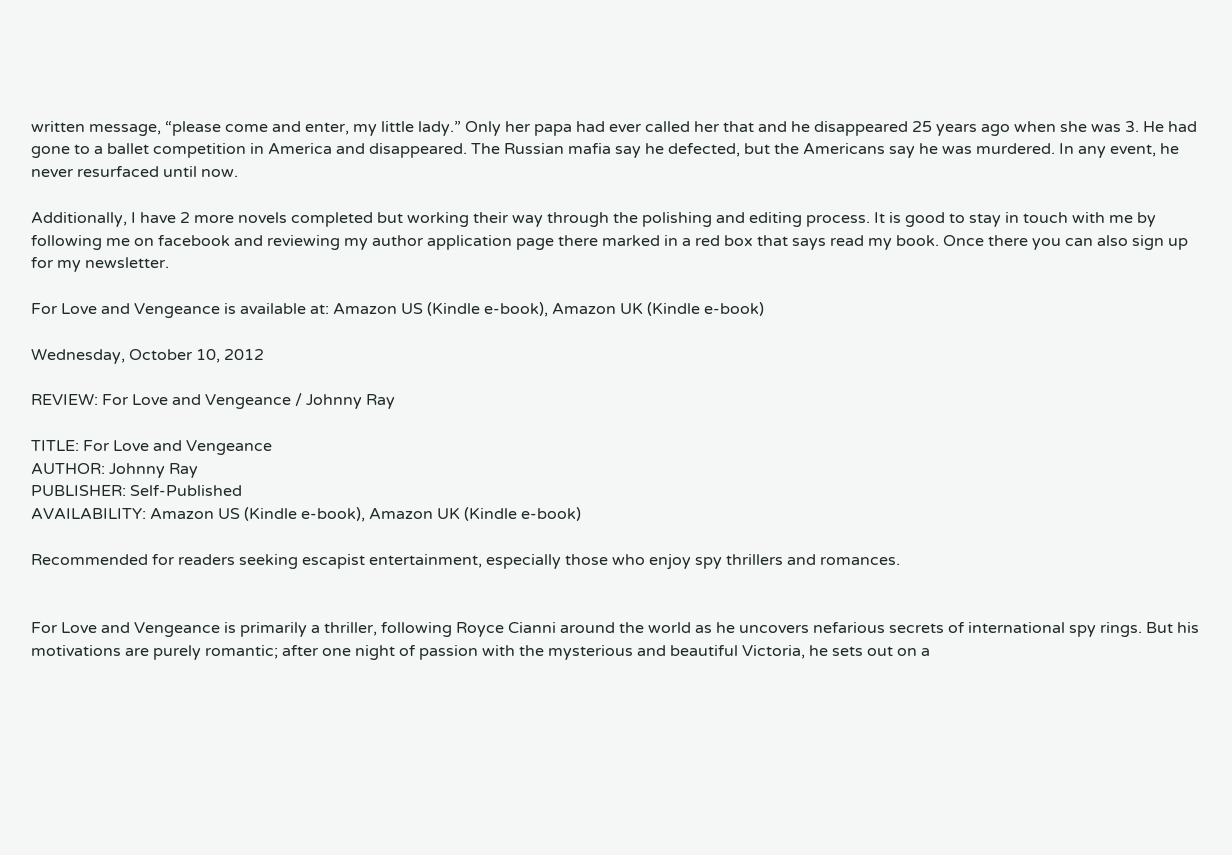written message, “please come and enter, my little lady.” Only her papa had ever called her that and he disappeared 25 years ago when she was 3. He had gone to a ballet competition in America and disappeared. The Russian mafia say he defected, but the Americans say he was murdered. In any event, he never resurfaced until now.

Additionally, I have 2 more novels completed but working their way through the polishing and editing process. It is good to stay in touch with me by following me on facebook and reviewing my author application page there marked in a red box that says read my book. Once there you can also sign up for my newsletter.

For Love and Vengeance is available at: Amazon US (Kindle e-book), Amazon UK (Kindle e-book)

Wednesday, October 10, 2012

REVIEW: For Love and Vengeance / Johnny Ray

TITLE: For Love and Vengeance
AUTHOR: Johnny Ray
PUBLISHER: Self-Published
AVAILABILITY: Amazon US (Kindle e-book), Amazon UK (Kindle e-book)

Recommended for readers seeking escapist entertainment, especially those who enjoy spy thrillers and romances.


For Love and Vengeance is primarily a thriller, following Royce Cianni around the world as he uncovers nefarious secrets of international spy rings. But his motivations are purely romantic; after one night of passion with the mysterious and beautiful Victoria, he sets out on a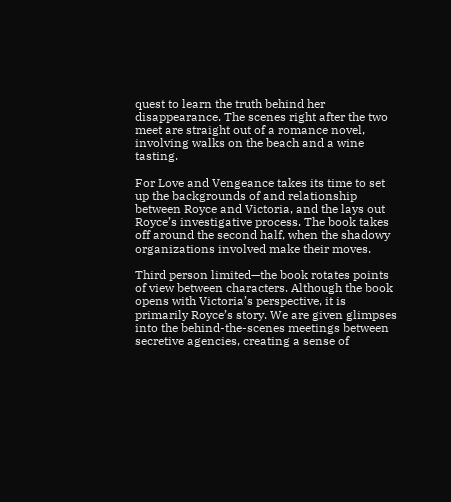quest to learn the truth behind her disappearance. The scenes right after the two meet are straight out of a romance novel, involving walks on the beach and a wine tasting.

For Love and Vengeance takes its time to set up the backgrounds of and relationship between Royce and Victoria, and the lays out Royce’s investigative process. The book takes off around the second half, when the shadowy organizations involved make their moves.

Third person limited—the book rotates points of view between characters. Although the book opens with Victoria’s perspective, it is primarily Royce’s story. We are given glimpses into the behind-the-scenes meetings between secretive agencies, creating a sense of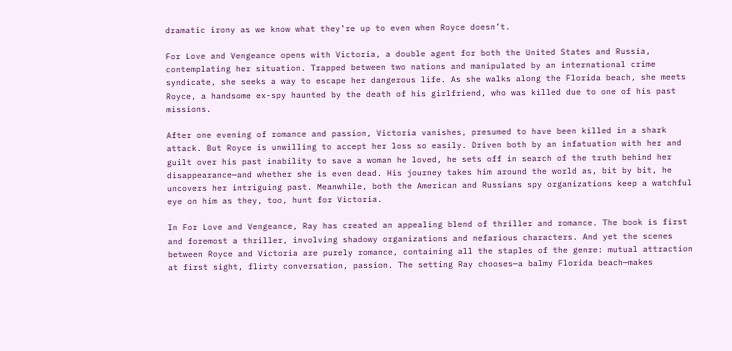dramatic irony as we know what they’re up to even when Royce doesn’t.

For Love and Vengeance opens with Victoria, a double agent for both the United States and Russia, contemplating her situation. Trapped between two nations and manipulated by an international crime syndicate, she seeks a way to escape her dangerous life. As she walks along the Florida beach, she meets Royce, a handsome ex-spy haunted by the death of his girlfriend, who was killed due to one of his past missions.

After one evening of romance and passion, Victoria vanishes, presumed to have been killed in a shark attack. But Royce is unwilling to accept her loss so easily. Driven both by an infatuation with her and guilt over his past inability to save a woman he loved, he sets off in search of the truth behind her disappearance—and whether she is even dead. His journey takes him around the world as, bit by bit, he uncovers her intriguing past. Meanwhile, both the American and Russians spy organizations keep a watchful eye on him as they, too, hunt for Victoria.

In For Love and Vengeance, Ray has created an appealing blend of thriller and romance. The book is first and foremost a thriller, involving shadowy organizations and nefarious characters. And yet the scenes between Royce and Victoria are purely romance, containing all the staples of the genre: mutual attraction at first sight, flirty conversation, passion. The setting Ray chooses—a balmy Florida beach—makes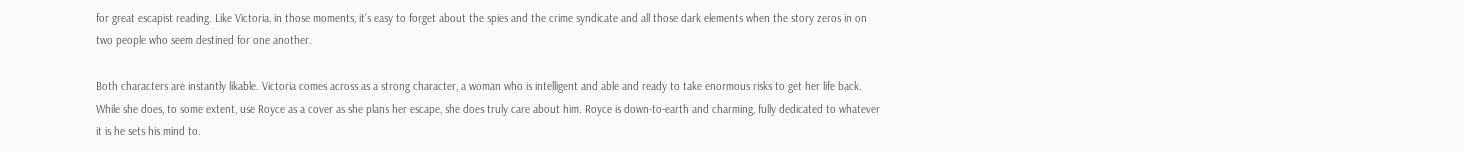for great escapist reading. Like Victoria, in those moments, it’s easy to forget about the spies and the crime syndicate and all those dark elements when the story zeros in on two people who seem destined for one another.

Both characters are instantly likable. Victoria comes across as a strong character, a woman who is intelligent and able and ready to take enormous risks to get her life back. While she does, to some extent, use Royce as a cover as she plans her escape, she does truly care about him. Royce is down-to-earth and charming, fully dedicated to whatever it is he sets his mind to.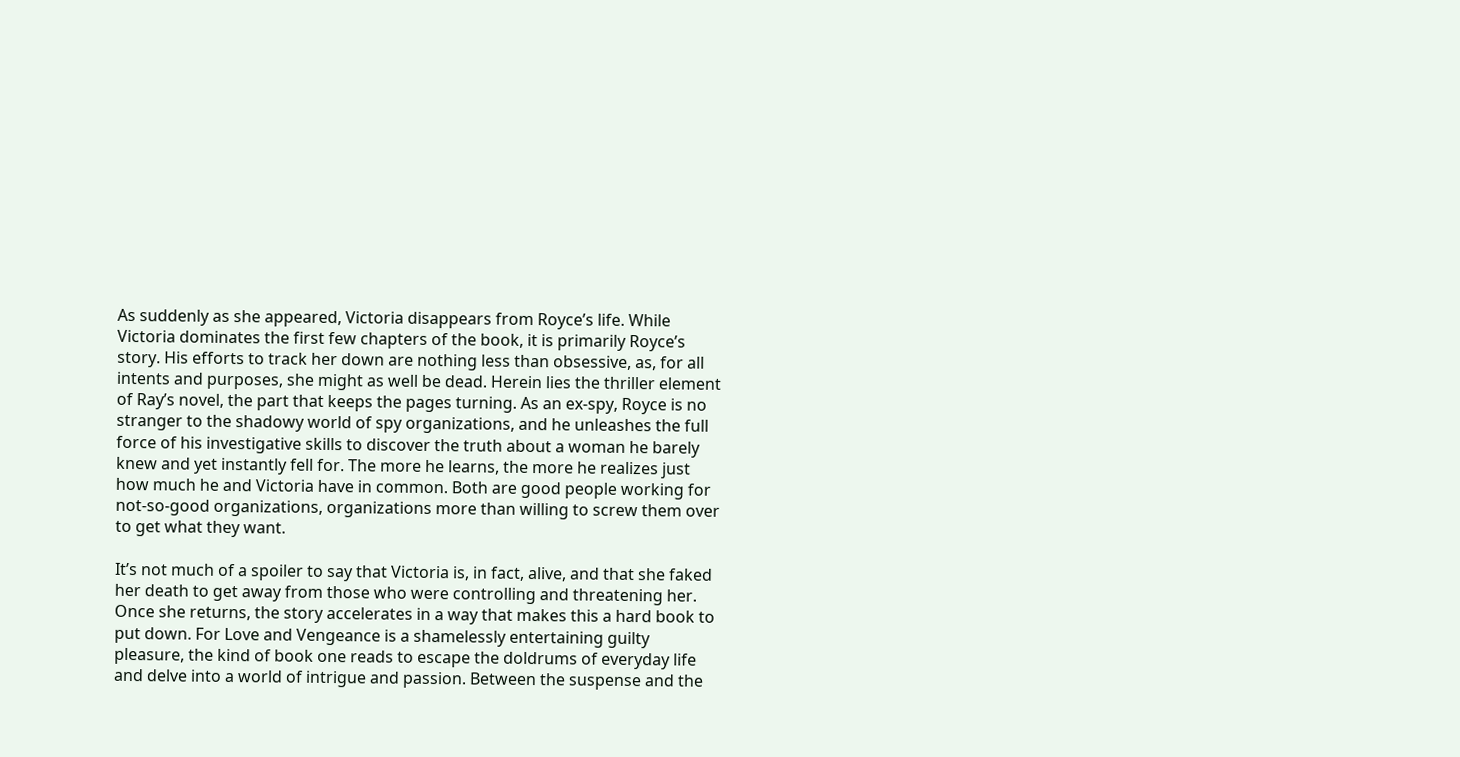As suddenly as she appeared, Victoria disappears from Royce’s life. While Victoria dominates the first few chapters of the book, it is primarily Royce’s story. His efforts to track her down are nothing less than obsessive, as, for all intents and purposes, she might as well be dead. Herein lies the thriller element of Ray’s novel, the part that keeps the pages turning. As an ex-spy, Royce is no stranger to the shadowy world of spy organizations, and he unleashes the full force of his investigative skills to discover the truth about a woman he barely knew and yet instantly fell for. The more he learns, the more he realizes just how much he and Victoria have in common. Both are good people working for not-so-good organizations, organizations more than willing to screw them over to get what they want.

It’s not much of a spoiler to say that Victoria is, in fact, alive, and that she faked her death to get away from those who were controlling and threatening her. Once she returns, the story accelerates in a way that makes this a hard book to put down. For Love and Vengeance is a shamelessly entertaining guilty pleasure, the kind of book one reads to escape the doldrums of everyday life and delve into a world of intrigue and passion. Between the suspense and the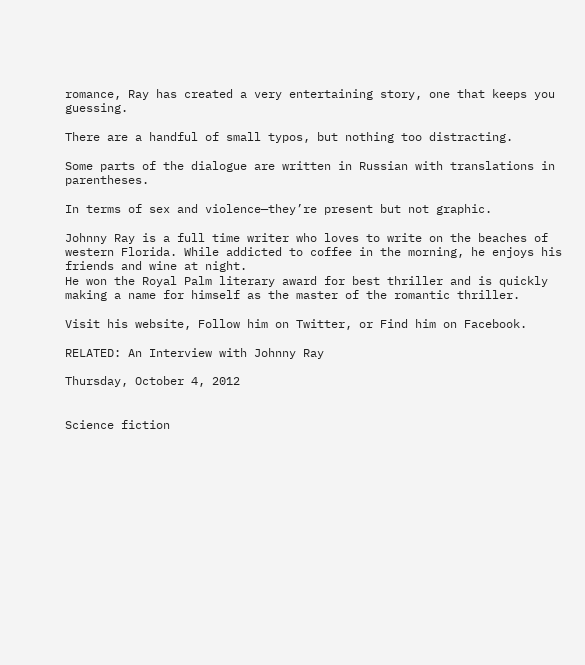romance, Ray has created a very entertaining story, one that keeps you guessing.

There are a handful of small typos, but nothing too distracting.

Some parts of the dialogue are written in Russian with translations in parentheses.

In terms of sex and violence—they’re present but not graphic.

Johnny Ray is a full time writer who loves to write on the beaches of western Florida. While addicted to coffee in the morning, he enjoys his friends and wine at night.
He won the Royal Palm literary award for best thriller and is quickly making a name for himself as the master of the romantic thriller.

Visit his website, Follow him on Twitter, or Find him on Facebook.

RELATED: An Interview with Johnny Ray

Thursday, October 4, 2012


Science fiction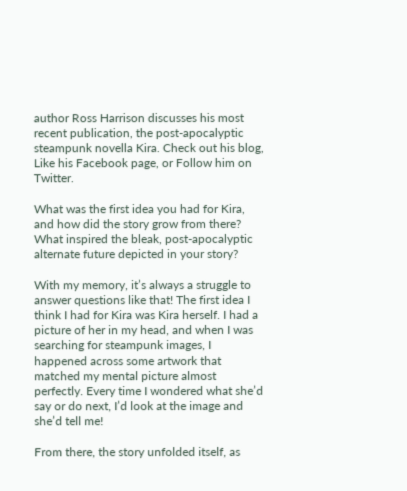author Ross Harrison discusses his most recent publication, the post-apocalyptic steampunk novella Kira. Check out his blog, Like his Facebook page, or Follow him on Twitter.

What was the first idea you had for Kira, and how did the story grow from there? What inspired the bleak, post-apocalyptic alternate future depicted in your story?

With my memory, it’s always a struggle to answer questions like that! The first idea I think I had for Kira was Kira herself. I had a picture of her in my head, and when I was searching for steampunk images, I happened across some artwork that matched my mental picture almost perfectly. Every time I wondered what she’d say or do next, I’d look at the image and she’d tell me!

From there, the story unfolded itself, as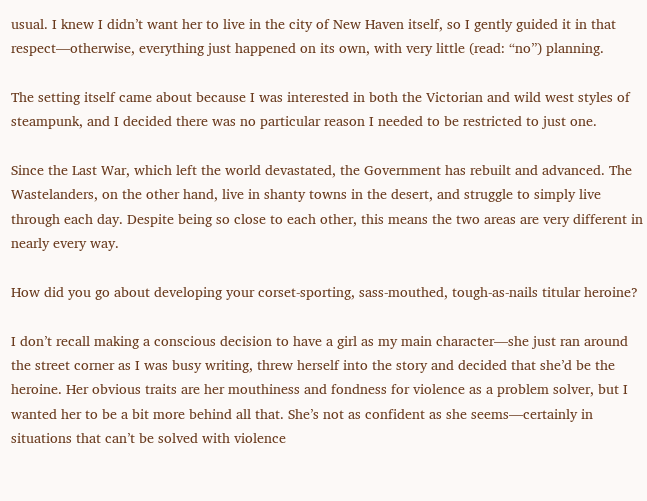usual. I knew I didn’t want her to live in the city of New Haven itself, so I gently guided it in that respect—otherwise, everything just happened on its own, with very little (read: “no”) planning.

The setting itself came about because I was interested in both the Victorian and wild west styles of steampunk, and I decided there was no particular reason I needed to be restricted to just one.

Since the Last War, which left the world devastated, the Government has rebuilt and advanced. The Wastelanders, on the other hand, live in shanty towns in the desert, and struggle to simply live through each day. Despite being so close to each other, this means the two areas are very different in nearly every way.

How did you go about developing your corset-sporting, sass-mouthed, tough-as-nails titular heroine?

I don’t recall making a conscious decision to have a girl as my main character—she just ran around the street corner as I was busy writing, threw herself into the story and decided that she’d be the heroine. Her obvious traits are her mouthiness and fondness for violence as a problem solver, but I wanted her to be a bit more behind all that. She’s not as confident as she seems—certainly in situations that can’t be solved with violence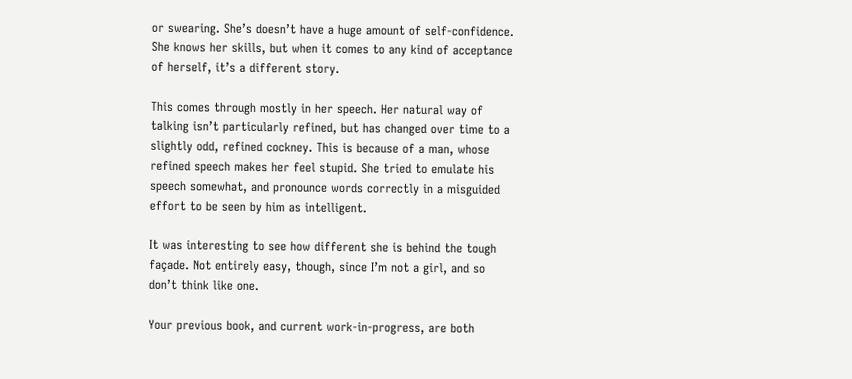or swearing. She’s doesn’t have a huge amount of self-confidence. She knows her skills, but when it comes to any kind of acceptance of herself, it’s a different story.

This comes through mostly in her speech. Her natural way of talking isn’t particularly refined, but has changed over time to a slightly odd, refined cockney. This is because of a man, whose refined speech makes her feel stupid. She tried to emulate his speech somewhat, and pronounce words correctly in a misguided effort to be seen by him as intelligent.

It was interesting to see how different she is behind the tough façade. Not entirely easy, though, since I’m not a girl, and so don’t think like one.

Your previous book, and current work-in-progress, are both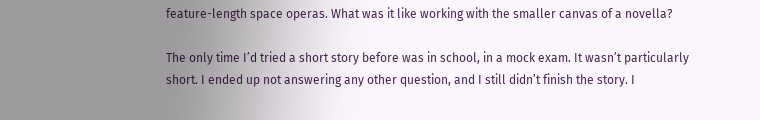feature-length space operas. What was it like working with the smaller canvas of a novella?

The only time I’d tried a short story before was in school, in a mock exam. It wasn’t particularly short. I ended up not answering any other question, and I still didn’t finish the story. I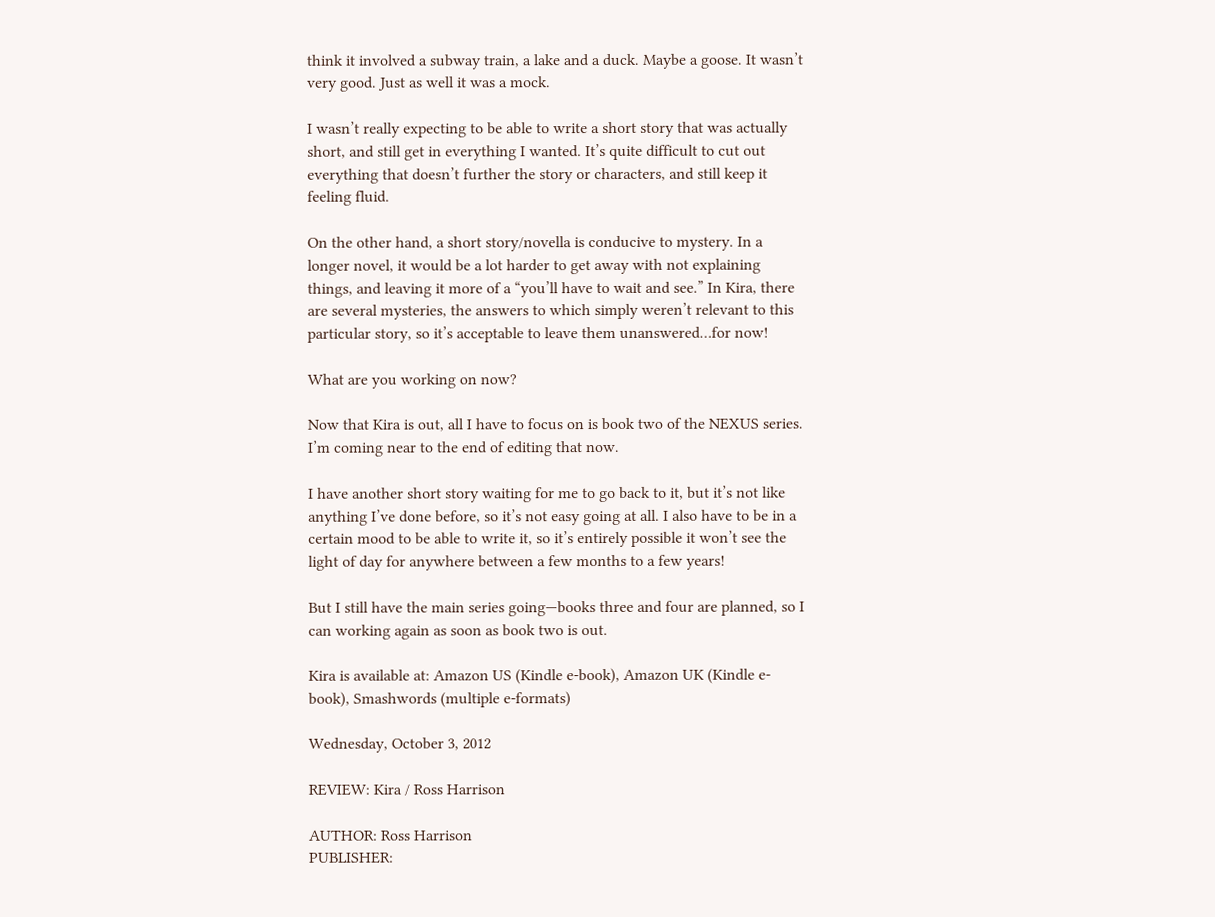think it involved a subway train, a lake and a duck. Maybe a goose. It wasn’t very good. Just as well it was a mock.

I wasn’t really expecting to be able to write a short story that was actually short, and still get in everything I wanted. It’s quite difficult to cut out everything that doesn’t further the story or characters, and still keep it feeling fluid.

On the other hand, a short story/novella is conducive to mystery. In a longer novel, it would be a lot harder to get away with not explaining things, and leaving it more of a “you’ll have to wait and see.” In Kira, there are several mysteries, the answers to which simply weren’t relevant to this particular story, so it’s acceptable to leave them unanswered…for now!

What are you working on now?

Now that Kira is out, all I have to focus on is book two of the NEXUS series. I’m coming near to the end of editing that now.

I have another short story waiting for me to go back to it, but it’s not like anything I’ve done before, so it’s not easy going at all. I also have to be in a certain mood to be able to write it, so it’s entirely possible it won’t see the light of day for anywhere between a few months to a few years!

But I still have the main series going—books three and four are planned, so I can working again as soon as book two is out.

Kira is available at: Amazon US (Kindle e-book), Amazon UK (Kindle e-book), Smashwords (multiple e-formats)

Wednesday, October 3, 2012

REVIEW: Kira / Ross Harrison

AUTHOR: Ross Harrison
PUBLISHER: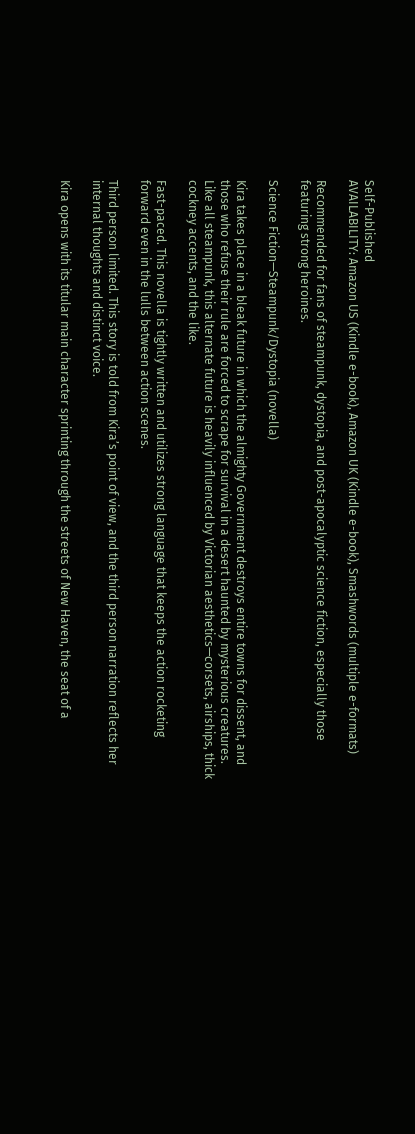Self-Published
AVAILABILITY: Amazon US (Kindle e-book), Amazon UK (Kindle e-book), Smashwords (multiple e-formats)

Recommended for fans of steampunk, dystopia, and post-apocalyptic science fiction, especially those featuring strong heroines.

Science Fiction—Steampunk/Dystopia (novella)

Kira takes place in a bleak future in which the almighty Government destroys entire towns for dissent, and those who refuse their rule are forced to scrape for survival in a desert haunted by mysterious creatures. Like all steampunk, this alternate future is heavily influenced by Victorian aesthetics—corsets, airships, thick cockney accents, and the like.

Fast-paced. This novella is tightly written and utilizes strong language that keeps the action rocketing forward even in the lulls between action scenes.

Third person limited. This story is told from Kira’s point of view, and the third person narration reflects her internal thoughts and distinct voice.

Kira opens with its titular main character sprinting through the streets of New Haven, the seat of a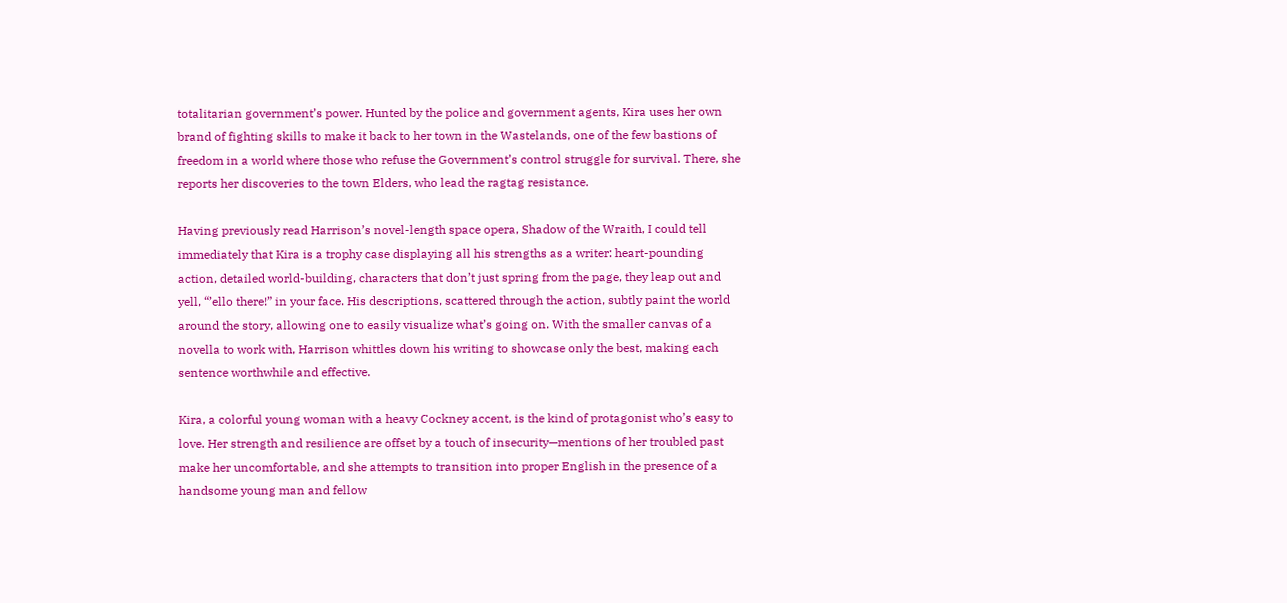totalitarian government’s power. Hunted by the police and government agents, Kira uses her own brand of fighting skills to make it back to her town in the Wastelands, one of the few bastions of freedom in a world where those who refuse the Government’s control struggle for survival. There, she reports her discoveries to the town Elders, who lead the ragtag resistance.

Having previously read Harrison’s novel-length space opera, Shadow of the Wraith, I could tell immediately that Kira is a trophy case displaying all his strengths as a writer: heart-pounding action, detailed world-building, characters that don’t just spring from the page, they leap out and yell, “’ello there!” in your face. His descriptions, scattered through the action, subtly paint the world around the story, allowing one to easily visualize what’s going on. With the smaller canvas of a novella to work with, Harrison whittles down his writing to showcase only the best, making each sentence worthwhile and effective.

Kira, a colorful young woman with a heavy Cockney accent, is the kind of protagonist who’s easy to love. Her strength and resilience are offset by a touch of insecurity—mentions of her troubled past make her uncomfortable, and she attempts to transition into proper English in the presence of a handsome young man and fellow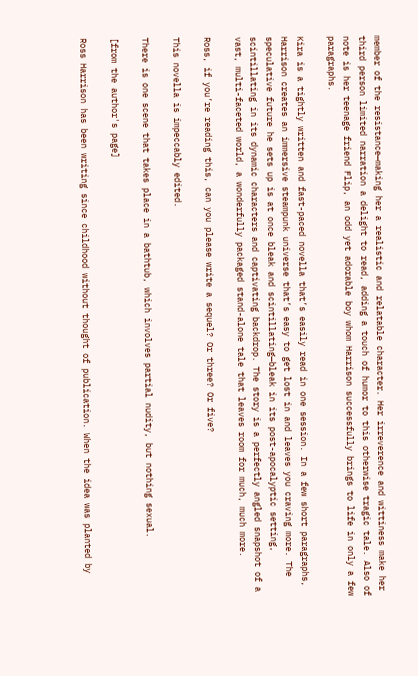member of the resistance—making her a realistic and relatable character. Her irreverence and wittiness make her third person limited narration a delight to read, adding a touch of humor to this otherwise tragic tale. Also of note is her teenage friend Flip, an odd yet adorable boy whom Harrison successfully brings to life in only a few paragraphs.

Kira is a tightly written and fast-paced novella that’s easily read in one session. In a few short paragraphs, Harrison creates an immersive steampunk universe that’s easy to get lost in and leaves you craving more. The speculative future he sets up is at once bleak and scintillating—bleak in its post-apocalyptic setting, scintillating in its dynamic characters and captivating backdrop. The story is a perfectly angled snapshot of a vast, multi-faceted world, a wonderfully packaged stand-alone tale that leaves room for much, much more.

Ross, if you’re reading this, can you please write a sequel? Or three? Or five?

This novella is impeccably edited.

There is one scene that takes place in a bathtub, which involves partial nudity, but nothing sexual.

[from the author's page]

Ross Harrison has been writing since childhood without thought of publication. When the idea was planted by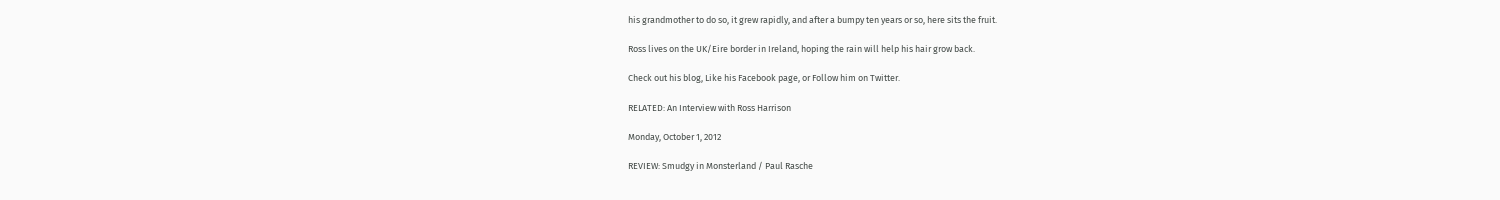his grandmother to do so, it grew rapidly, and after a bumpy ten years or so, here sits the fruit.

Ross lives on the UK/Eire border in Ireland, hoping the rain will help his hair grow back.

Check out his blog, Like his Facebook page, or Follow him on Twitter.

RELATED: An Interview with Ross Harrison

Monday, October 1, 2012

REVIEW: Smudgy in Monsterland / Paul Rasche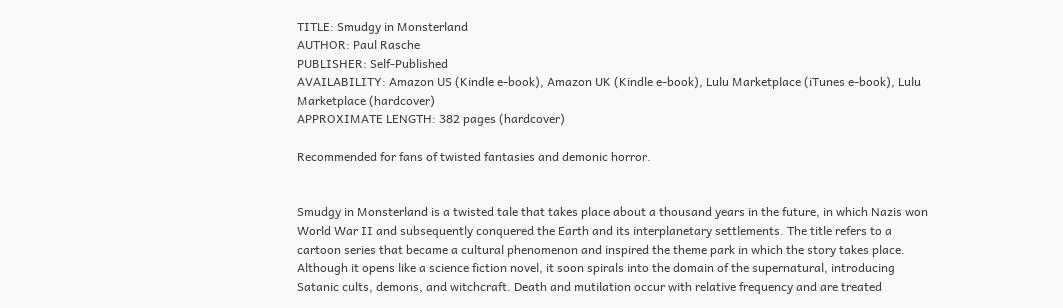TITLE: Smudgy in Monsterland
AUTHOR: Paul Rasche
PUBLISHER: Self-Published
AVAILABILITY: Amazon US (Kindle e-book), Amazon UK (Kindle e-book), Lulu Marketplace (iTunes e-book), Lulu Marketplace (hardcover)
APPROXIMATE LENGTH: 382 pages (hardcover)

Recommended for fans of twisted fantasies and demonic horror.


Smudgy in Monsterland is a twisted tale that takes place about a thousand years in the future, in which Nazis won World War II and subsequently conquered the Earth and its interplanetary settlements. The title refers to a cartoon series that became a cultural phenomenon and inspired the theme park in which the story takes place. Although it opens like a science fiction novel, it soon spirals into the domain of the supernatural, introducing Satanic cults, demons, and witchcraft. Death and mutilation occur with relative frequency and are treated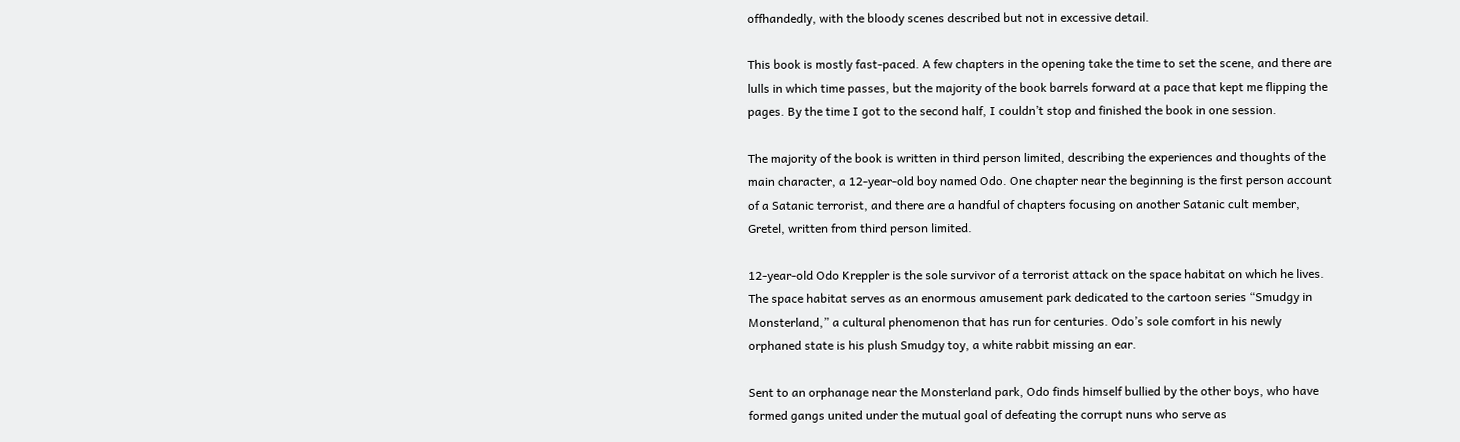offhandedly, with the bloody scenes described but not in excessive detail.

This book is mostly fast-paced. A few chapters in the opening take the time to set the scene, and there are lulls in which time passes, but the majority of the book barrels forward at a pace that kept me flipping the pages. By the time I got to the second half, I couldn’t stop and finished the book in one session.

The majority of the book is written in third person limited, describing the experiences and thoughts of the main character, a 12-year-old boy named Odo. One chapter near the beginning is the first person account of a Satanic terrorist, and there are a handful of chapters focusing on another Satanic cult member, Gretel, written from third person limited.

12-year-old Odo Kreppler is the sole survivor of a terrorist attack on the space habitat on which he lives. The space habitat serves as an enormous amusement park dedicated to the cartoon series “Smudgy in Monsterland,” a cultural phenomenon that has run for centuries. Odo’s sole comfort in his newly orphaned state is his plush Smudgy toy, a white rabbit missing an ear.

Sent to an orphanage near the Monsterland park, Odo finds himself bullied by the other boys, who have formed gangs united under the mutual goal of defeating the corrupt nuns who serve as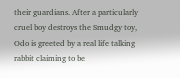their guardians. After a particularly cruel boy destroys the Smudgy toy, Odo is greeted by a real life talking rabbit claiming to be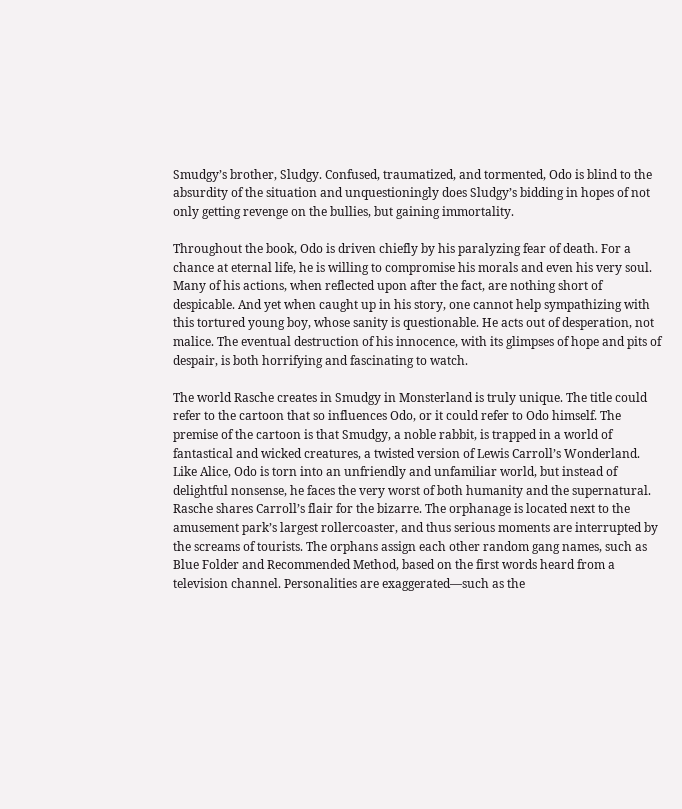Smudgy’s brother, Sludgy. Confused, traumatized, and tormented, Odo is blind to the absurdity of the situation and unquestioningly does Sludgy’s bidding in hopes of not only getting revenge on the bullies, but gaining immortality.

Throughout the book, Odo is driven chiefly by his paralyzing fear of death. For a chance at eternal life, he is willing to compromise his morals and even his very soul. Many of his actions, when reflected upon after the fact, are nothing short of despicable. And yet when caught up in his story, one cannot help sympathizing with this tortured young boy, whose sanity is questionable. He acts out of desperation, not malice. The eventual destruction of his innocence, with its glimpses of hope and pits of despair, is both horrifying and fascinating to watch.

The world Rasche creates in Smudgy in Monsterland is truly unique. The title could refer to the cartoon that so influences Odo, or it could refer to Odo himself. The premise of the cartoon is that Smudgy, a noble rabbit, is trapped in a world of fantastical and wicked creatures, a twisted version of Lewis Carroll’s Wonderland. Like Alice, Odo is torn into an unfriendly and unfamiliar world, but instead of delightful nonsense, he faces the very worst of both humanity and the supernatural. Rasche shares Carroll’s flair for the bizarre. The orphanage is located next to the amusement park’s largest rollercoaster, and thus serious moments are interrupted by the screams of tourists. The orphans assign each other random gang names, such as Blue Folder and Recommended Method, based on the first words heard from a television channel. Personalities are exaggerated—such as the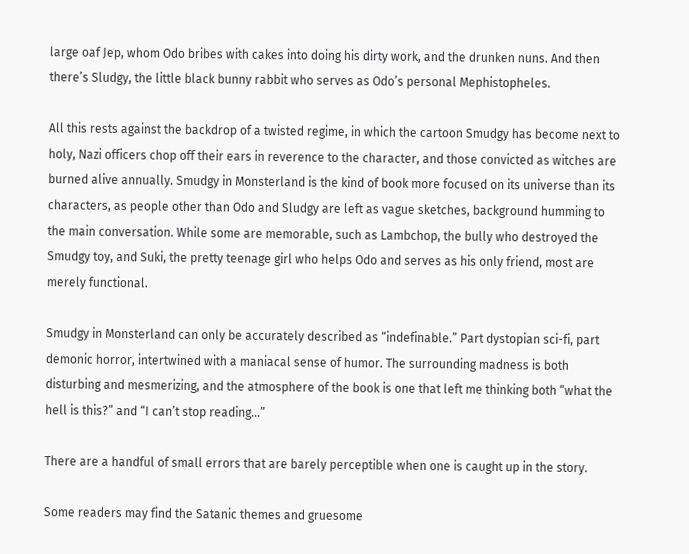large oaf Jep, whom Odo bribes with cakes into doing his dirty work, and the drunken nuns. And then there’s Sludgy, the little black bunny rabbit who serves as Odo’s personal Mephistopheles.

All this rests against the backdrop of a twisted regime, in which the cartoon Smudgy has become next to holy, Nazi officers chop off their ears in reverence to the character, and those convicted as witches are burned alive annually. Smudgy in Monsterland is the kind of book more focused on its universe than its characters, as people other than Odo and Sludgy are left as vague sketches, background humming to the main conversation. While some are memorable, such as Lambchop, the bully who destroyed the Smudgy toy, and Suki, the pretty teenage girl who helps Odo and serves as his only friend, most are merely functional.

Smudgy in Monsterland can only be accurately described as “indefinable.” Part dystopian sci-fi, part demonic horror, intertwined with a maniacal sense of humor. The surrounding madness is both disturbing and mesmerizing, and the atmosphere of the book is one that left me thinking both “what the hell is this?” and “I can’t stop reading...”

There are a handful of small errors that are barely perceptible when one is caught up in the story.

Some readers may find the Satanic themes and gruesome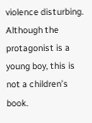violence disturbing. Although the protagonist is a young boy, this is not a children’s book.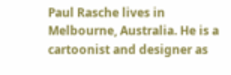Paul Rasche lives in Melbourne, Australia. He is a cartoonist and designer as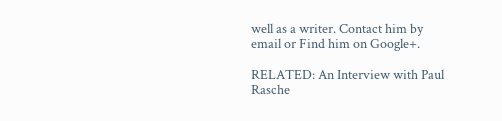well as a writer. Contact him by email or Find him on Google+.

RELATED: An Interview with Paul Rasche